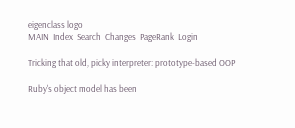eigenclass logo
MAIN  Index  Search  Changes  PageRank  Login

Tricking that old, picky interpreter: prototype-based OOP

Ruby's object model has been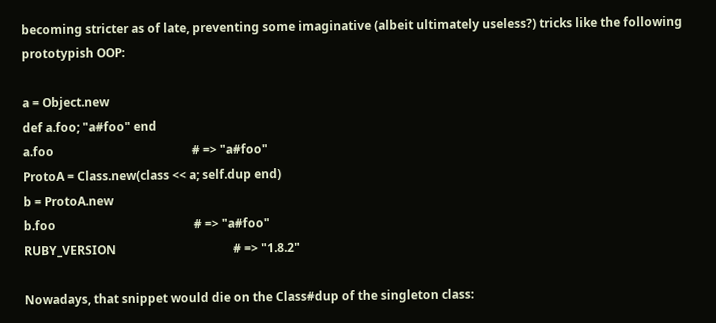becoming stricter as of late, preventing some imaginative (albeit ultimately useless?) tricks like the following prototypish OOP:

a = Object.new
def a.foo; "a#foo" end
a.foo                                              # => "a#foo"
ProtoA = Class.new(class << a; self.dup end)
b = ProtoA.new
b.foo                                              # => "a#foo"
RUBY_VERSION                                       # => "1.8.2"

Nowadays, that snippet would die on the Class#dup of the singleton class: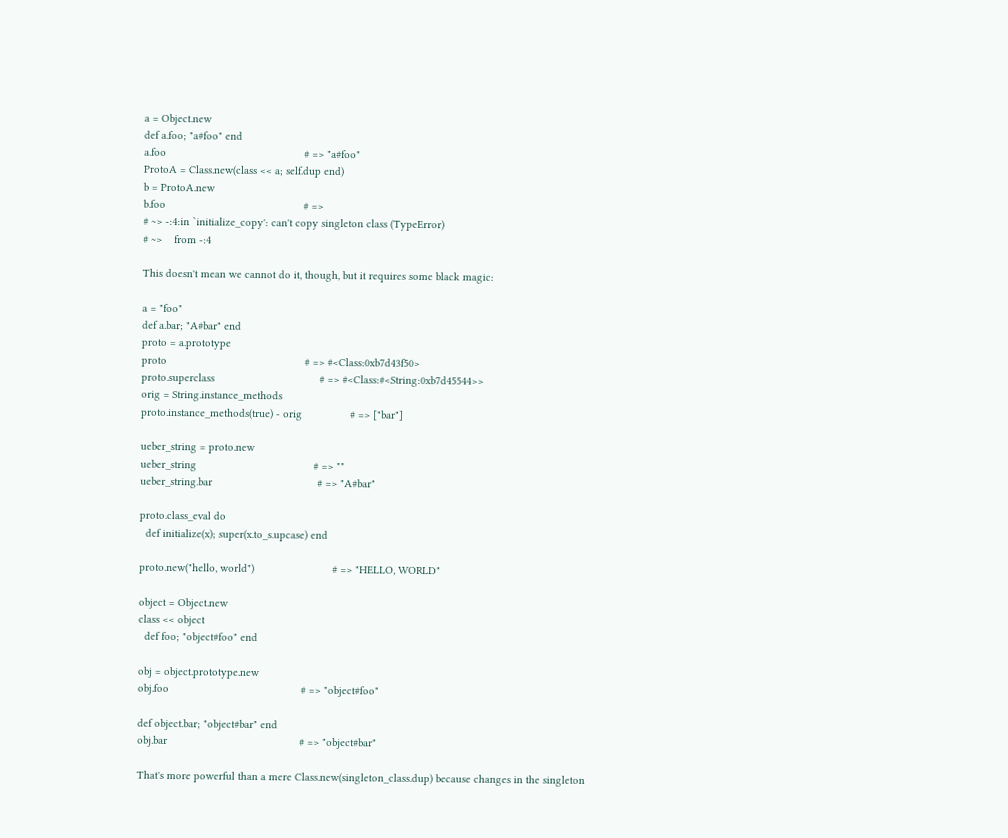a = Object.new
def a.foo; "a#foo" end
a.foo                                              # => "a#foo"
ProtoA = Class.new(class << a; self.dup end)
b = ProtoA.new
b.foo                                              # =>
# ~> -:4:in `initialize_copy': can't copy singleton class (TypeError)
# ~>    from -:4

This doesn't mean we cannot do it, though, but it requires some black magic:

a = "foo"
def a.bar; "A#bar" end
proto = a.prototype
proto                                              # => #<Class:0xb7d43f50>
proto.superclass                                   # => #<Class:#<String:0xb7d45544>>
orig = String.instance_methods
proto.instance_methods(true) - orig                # => ["bar"]

ueber_string = proto.new
ueber_string                                       # => ""
ueber_string.bar                                   # => "A#bar"

proto.class_eval do
  def initialize(x); super(x.to_s.upcase) end

proto.new("hello, world")                          # => "HELLO, WORLD"

object = Object.new
class << object
  def foo; "object#foo" end

obj = object.prototype.new
obj.foo                                            # => "object#foo"

def object.bar; "object#bar" end
obj.bar                                            # => "object#bar"

That's more powerful than a mere Class.new(singleton_class.dup) because changes in the singleton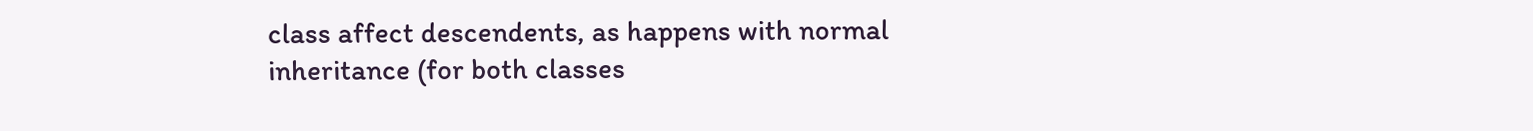class affect descendents, as happens with normal inheritance (for both classes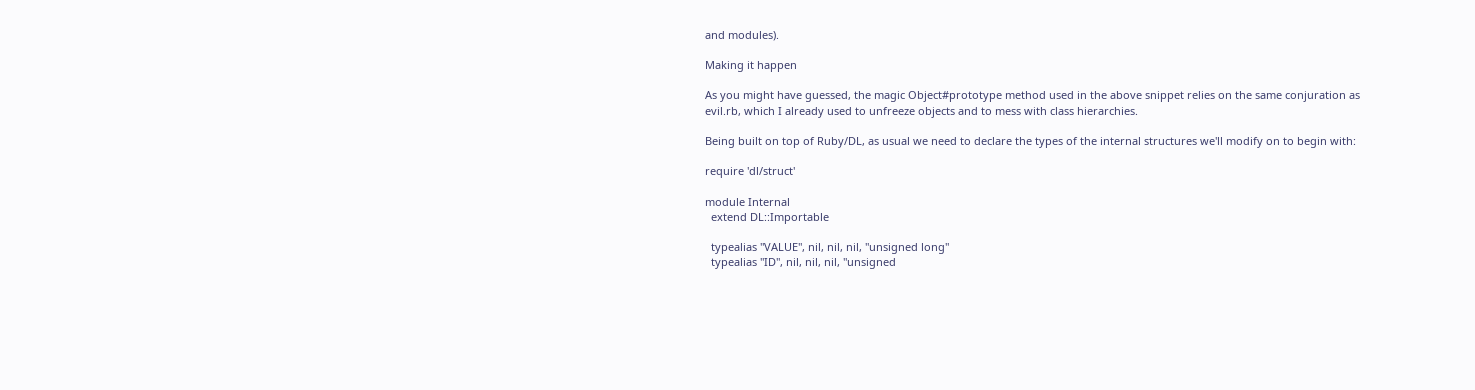and modules).

Making it happen

As you might have guessed, the magic Object#prototype method used in the above snippet relies on the same conjuration as evil.rb, which I already used to unfreeze objects and to mess with class hierarchies.

Being built on top of Ruby/DL, as usual we need to declare the types of the internal structures we'll modify on to begin with:

require 'dl/struct'

module Internal
  extend DL::Importable

  typealias "VALUE", nil, nil, nil, "unsigned long"
  typealias "ID", nil, nil, nil, "unsigned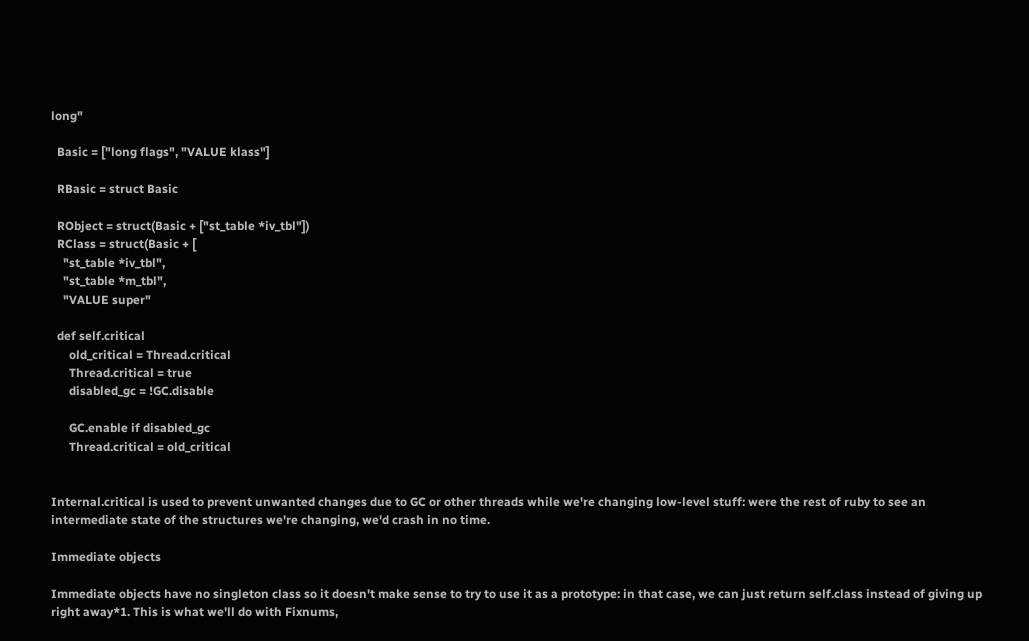long"

  Basic = ["long flags", "VALUE klass"]

  RBasic = struct Basic

  RObject = struct(Basic + ["st_table *iv_tbl"])
  RClass = struct(Basic + [
    "st_table *iv_tbl",
    "st_table *m_tbl",
    "VALUE super"

  def self.critical
      old_critical = Thread.critical
      Thread.critical = true
      disabled_gc = !GC.disable

      GC.enable if disabled_gc
      Thread.critical = old_critical


Internal.critical is used to prevent unwanted changes due to GC or other threads while we're changing low-level stuff: were the rest of ruby to see an intermediate state of the structures we're changing, we'd crash in no time.

Immediate objects

Immediate objects have no singleton class so it doesn't make sense to try to use it as a prototype: in that case, we can just return self.class instead of giving up right away*1. This is what we'll do with Fixnums,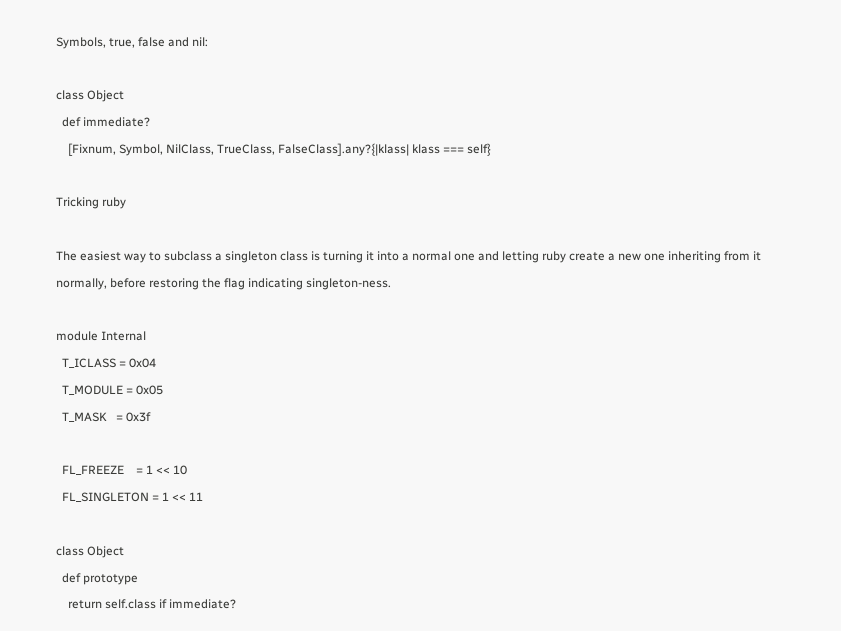Symbols, true, false and nil:

class Object
  def immediate?
    [Fixnum, Symbol, NilClass, TrueClass, FalseClass].any?{|klass| klass === self}

Tricking ruby

The easiest way to subclass a singleton class is turning it into a normal one and letting ruby create a new one inheriting from it normally, before restoring the flag indicating singleton-ness.

module Internal
  T_ICLASS = 0x04
  T_MODULE = 0x05
  T_MASK   = 0x3f

  FL_FREEZE    = 1 << 10
  FL_SINGLETON = 1 << 11

class Object
  def prototype
    return self.class if immediate?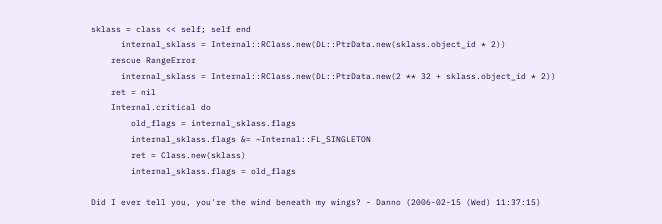sklass = class << self; self end
      internal_sklass = Internal::RClass.new(DL::PtrData.new(sklass.object_id * 2))
    rescue RangeError
      internal_sklass = Internal::RClass.new(DL::PtrData.new(2 ** 32 + sklass.object_id * 2))
    ret = nil
    Internal.critical do
        old_flags = internal_sklass.flags
        internal_sklass.flags &= ~Internal::FL_SINGLETON
        ret = Class.new(sklass)
        internal_sklass.flags = old_flags

Did I ever tell you, you're the wind beneath my wings? - Danno (2006-02-15 (Wed) 11:37:15)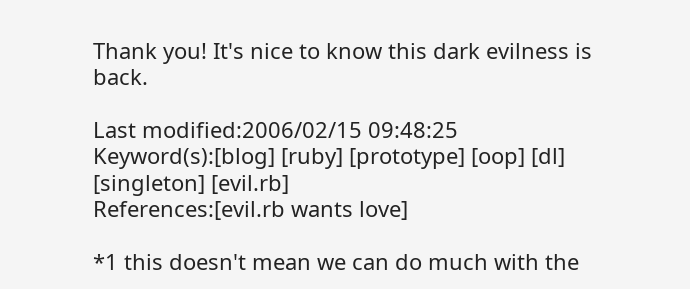Thank you! It's nice to know this dark evilness is back.

Last modified:2006/02/15 09:48:25
Keyword(s):[blog] [ruby] [prototype] [oop] [dl] [singleton] [evil.rb]
References:[evil.rb wants love]

*1 this doesn't mean we can do much with the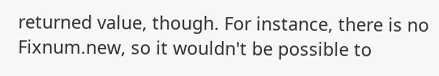returned value, though. For instance, there is no Fixnum.new, so it wouldn't be possible to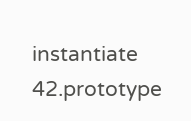instantiate 42.prototype